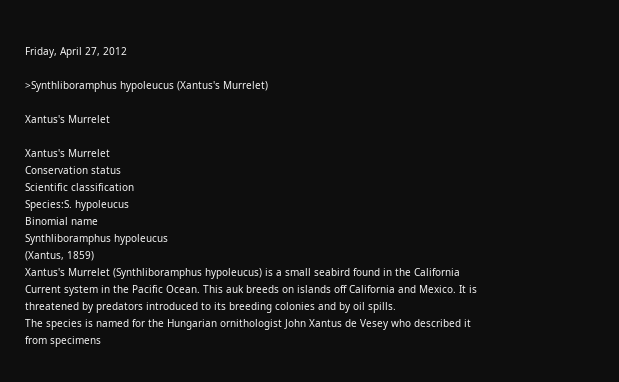Friday, April 27, 2012

>Synthliboramphus hypoleucus (Xantus's Murrelet)

Xantus's Murrelet

Xantus's Murrelet
Conservation status
Scientific classification
Species:S. hypoleucus
Binomial name
Synthliboramphus hypoleucus
(Xantus, 1859)
Xantus's Murrelet (Synthliboramphus hypoleucus) is a small seabird found in the California Current system in the Pacific Ocean. This auk breeds on islands off California and Mexico. It is threatened by predators introduced to its breeding colonies and by oil spills.
The species is named for the Hungarian ornithologist John Xantus de Vesey who described it from specimens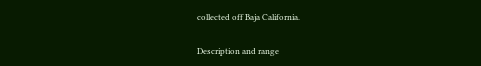collected off Baja California.

Description and range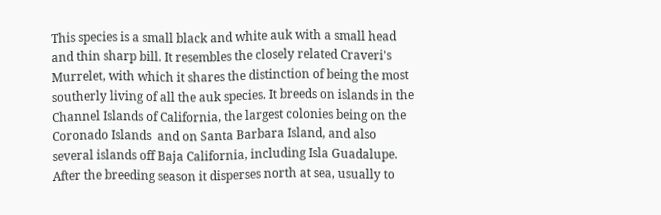This species is a small black and white auk with a small head and thin sharp bill. It resembles the closely related Craveri's Murrelet, with which it shares the distinction of being the most southerly living of all the auk species. It breeds on islands in the Channel Islands of California, the largest colonies being on the Coronado Islands  and on Santa Barbara Island, and also several islands off Baja California, including Isla Guadalupe. After the breeding season it disperses north at sea, usually to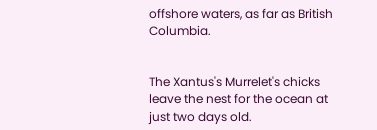offshore waters, as far as British Columbia.


The Xantus's Murrelet's chicks leave the nest for the ocean at just two days old.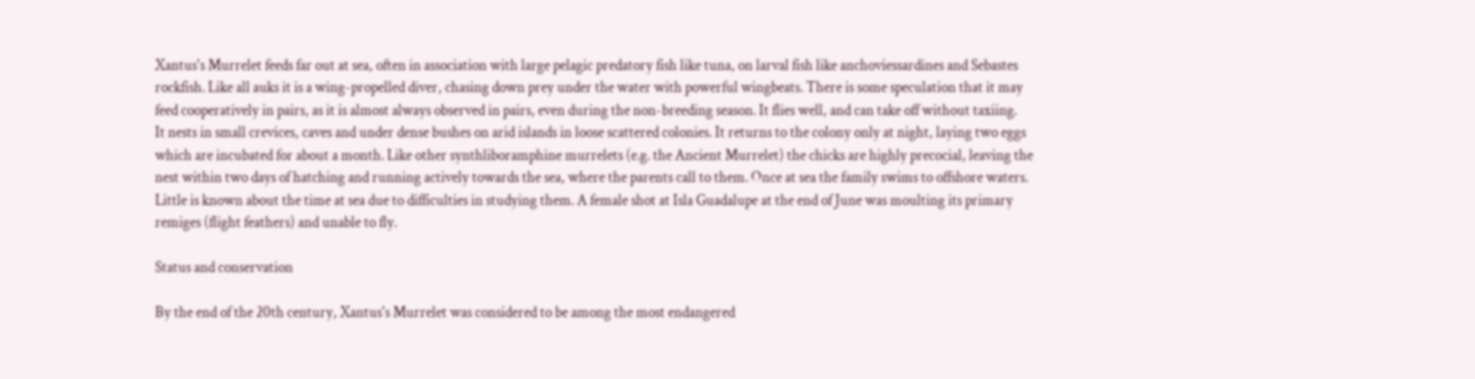Xantus's Murrelet feeds far out at sea, often in association with large pelagic predatory fish like tuna, on larval fish like anchoviessardines and Sebastes rockfish. Like all auks it is a wing-propelled diver, chasing down prey under the water with powerful wingbeats. There is some speculation that it may feed cooperatively in pairs, as it is almost always observed in pairs, even during the non-breeding season. It flies well, and can take off without taxiing.
It nests in small crevices, caves and under dense bushes on arid islands in loose scattered colonies. It returns to the colony only at night, laying two eggs which are incubated for about a month. Like other synthliboramphine murrelets (e.g. the Ancient Murrelet) the chicks are highly precocial, leaving the nest within two days of hatching and running actively towards the sea, where the parents call to them. Once at sea the family swims to offshore waters.
Little is known about the time at sea due to difficulties in studying them. A female shot at Isla Guadalupe at the end of June was moulting its primary remiges (flight feathers) and unable to fly.

Status and conservation

By the end of the 20th century, Xantus's Murrelet was considered to be among the most endangered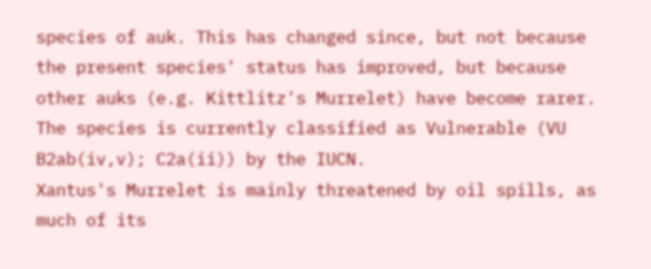species of auk. This has changed since, but not because the present species' status has improved, but because other auks (e.g. Kittlitz's Murrelet) have become rarer. The species is currently classified as Vulnerable (VU B2ab(iv,v); C2a(ii)) by the IUCN.
Xantus's Murrelet is mainly threatened by oil spills, as much of its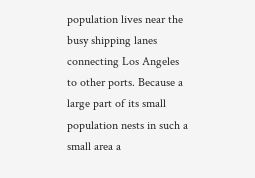population lives near the busy shipping lanes connecting Los Angeles to other ports. Because a large part of its small population nests in such a small area a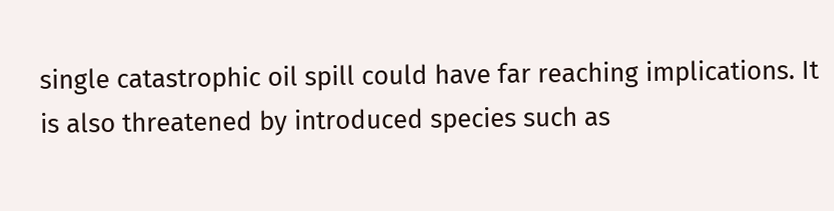single catastrophic oil spill could have far reaching implications. It is also threatened by introduced species such as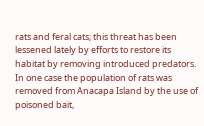rats and feral cats; this threat has been lessened lately by efforts to restore its habitat by removing introduced predators. In one case the population of rats was removed from Anacapa Island by the use of poisoned bait,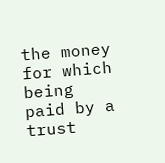the money for which being paid by a trust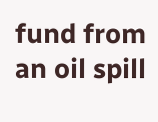fund from an oil spill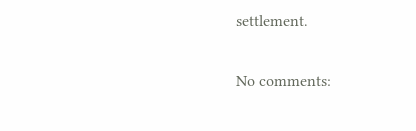settlement.

No comments: